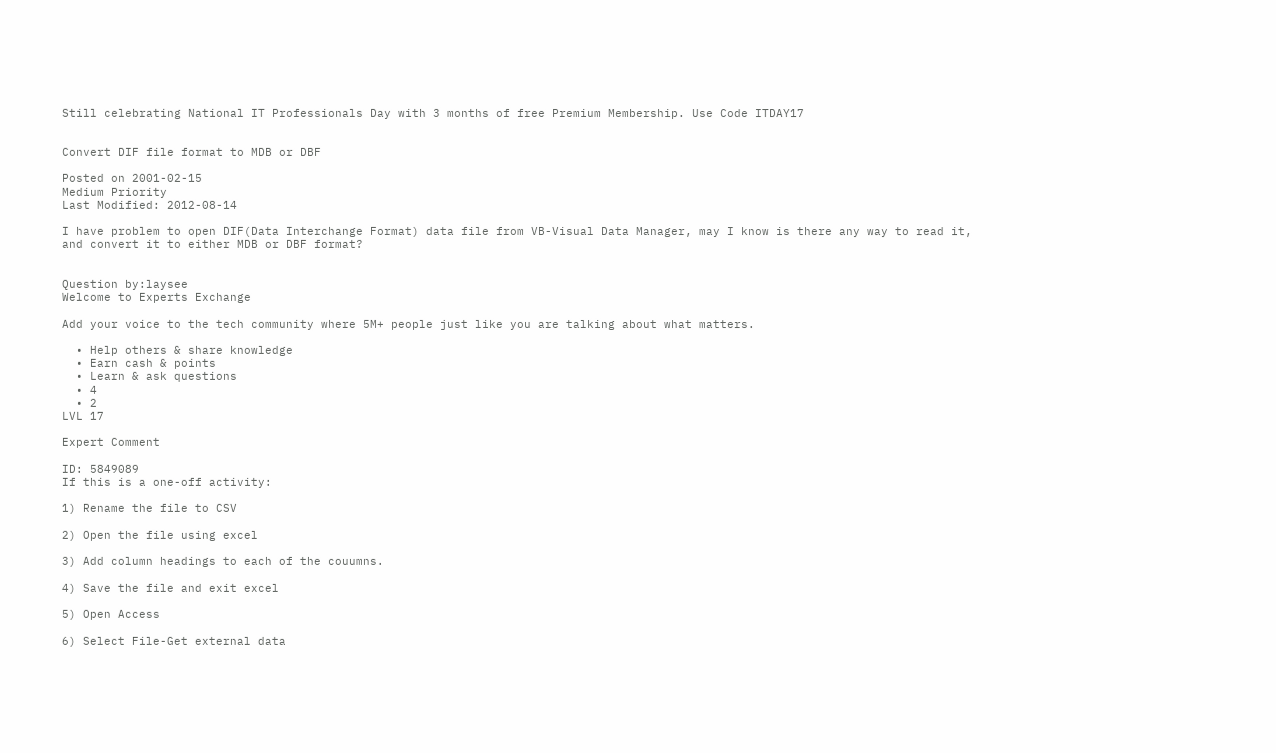Still celebrating National IT Professionals Day with 3 months of free Premium Membership. Use Code ITDAY17


Convert DIF file format to MDB or DBF

Posted on 2001-02-15
Medium Priority
Last Modified: 2012-08-14

I have problem to open DIF(Data Interchange Format) data file from VB-Visual Data Manager, may I know is there any way to read it, and convert it to either MDB or DBF format?


Question by:laysee
Welcome to Experts Exchange

Add your voice to the tech community where 5M+ people just like you are talking about what matters.

  • Help others & share knowledge
  • Earn cash & points
  • Learn & ask questions
  • 4
  • 2
LVL 17

Expert Comment

ID: 5849089
If this is a one-off activity:

1) Rename the file to CSV

2) Open the file using excel

3) Add column headings to each of the couumns.

4) Save the file and exit excel

5) Open Access

6) Select File-Get external data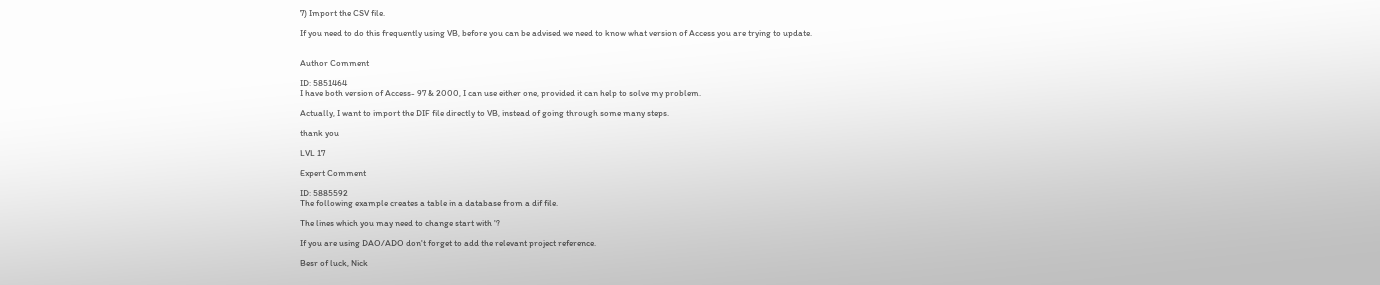7) Import the CSV file.

If you need to do this frequently using VB, before you can be advised we need to know what version of Access you are trying to update.


Author Comment

ID: 5851464
I have both version of Access- 97 & 2000, I can use either one, provided it can help to solve my problem.

Actually, I want to import the DIF file directly to VB, instead of going through some many steps.

thank you

LVL 17

Expert Comment

ID: 5885592
The following example creates a table in a database from a dif file.

The lines which you may need to change start with '?

If you are using DAO/ADO don't forget to add the relevant project reference.

Besr of luck, Nick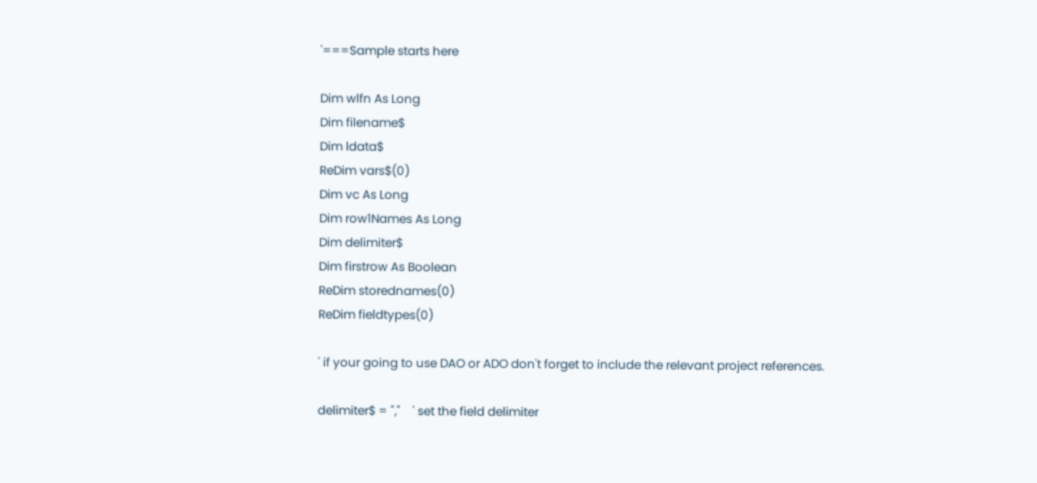'===Sample starts here

Dim wlfn As Long
Dim filename$
Dim ldata$
ReDim vars$(0)
Dim vc As Long
Dim row1Names As Long
Dim delimiter$
Dim firstrow As Boolean
ReDim storednames(0)
ReDim fieldtypes(0)

' if your going to use DAO or ADO don't forget to include the relevant project references.

delimiter$ = ","    ' set the field delimiter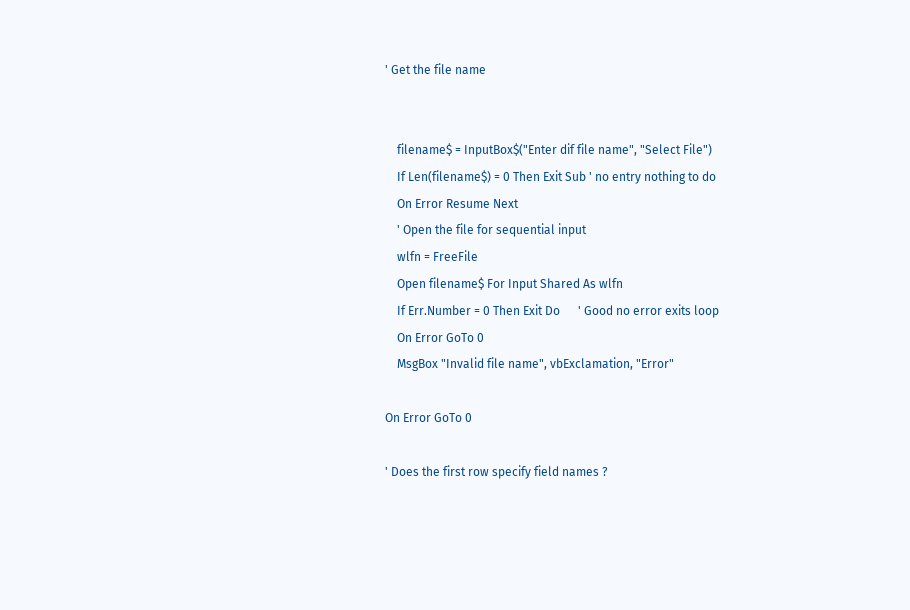' Get the file name


    filename$ = InputBox$("Enter dif file name", "Select File")
    If Len(filename$) = 0 Then Exit Sub ' no entry nothing to do
    On Error Resume Next
    ' Open the file for sequential input
    wlfn = FreeFile
    Open filename$ For Input Shared As wlfn
    If Err.Number = 0 Then Exit Do      ' Good no error exits loop
    On Error GoTo 0
    MsgBox "Invalid file name", vbExclamation, "Error"

On Error GoTo 0

' Does the first row specify field names ?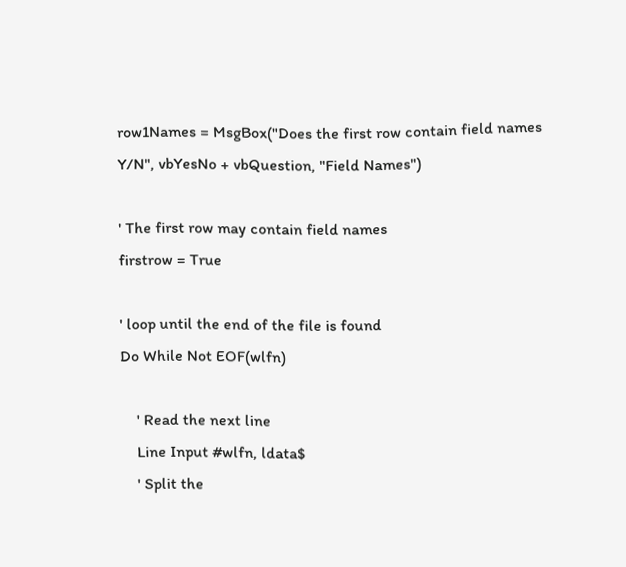row1Names = MsgBox("Does the first row contain field names Y/N", vbYesNo + vbQuestion, "Field Names")

' The first row may contain field names
firstrow = True

' loop until the end of the file is found
Do While Not EOF(wlfn)

    ' Read the next line
    Line Input #wlfn, ldata$
    ' Split the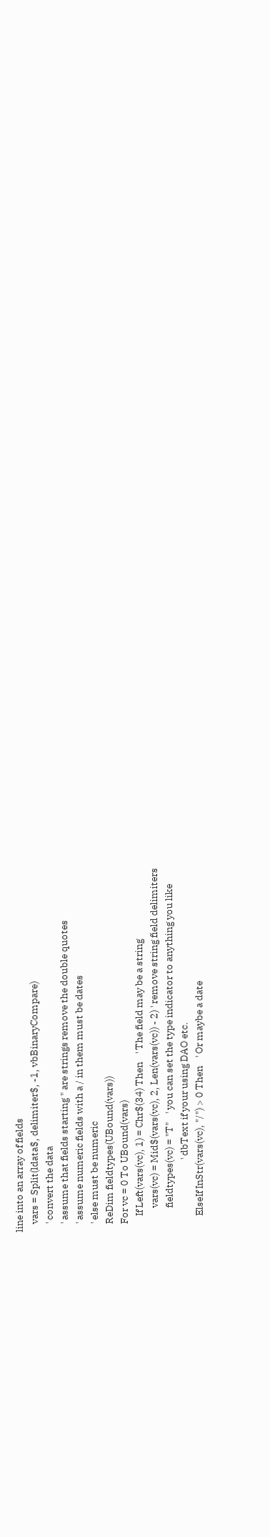line into an array of fields
    vars = Split(ldata$, delimiter$, -1, vbBinaryCompare)
    ' convert the data
    ' assume that fields starting " are strings remove the double quotes
    ' assume numeric fields with a / in them must be dates
    ' else must be numeric
    ReDim fieldtypes(UBound(vars))
    For vc = 0 To UBound(vars)
        If Left(vars(vc), 1) = Chr$(34) Then    ' The field may be a string
            vars(vc) = Mid$(vars(vc), 2, Len(vars(vc)) - 2) ' remove string field delimiters
            fieldtypes(vc) = "T"    ' you can set the type indicator to anything you like
                                    ' dbText if your using DAO etc.
        ElseIf InStr(vars(vc), "/") > 0 Then    ' Or maybe a date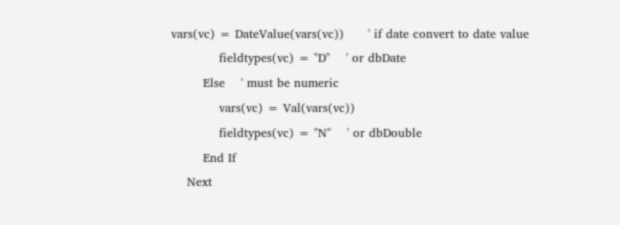vars(vc) = DateValue(vars(vc))      ' if date convert to date value
            fieldtypes(vc) = "D"    ' or dbDate
        Else    ' must be numeric
            vars(vc) = Val(vars(vc))
            fieldtypes(vc) = "N"    ' or dbDouble
        End If
    Next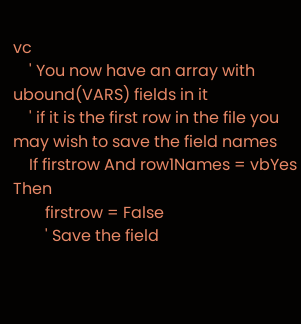vc
    ' You now have an array with ubound(VARS) fields in it
    ' if it is the first row in the file you may wish to save the field names
    If firstrow And row1Names = vbYes Then
        firstrow = False
        ' Save the field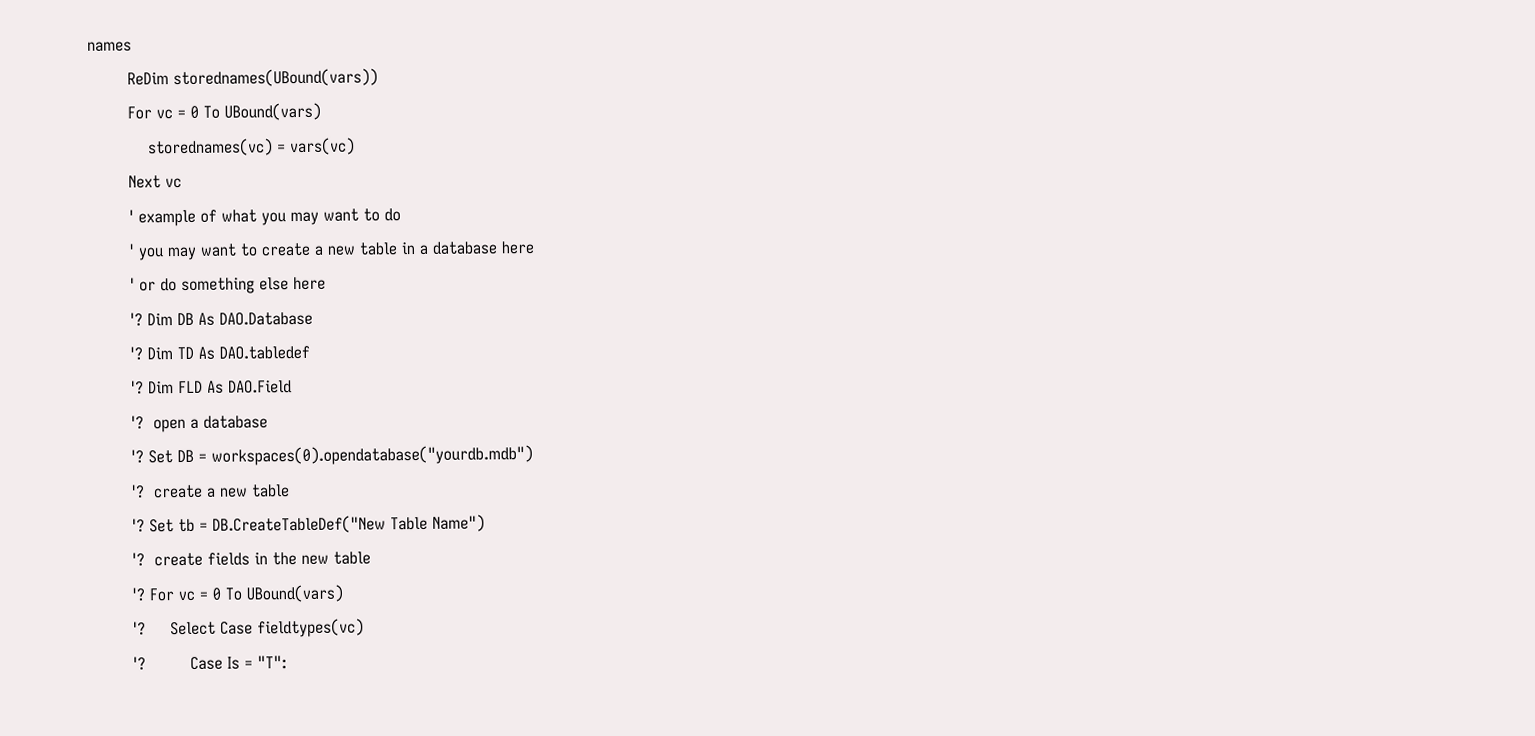names
        ReDim storednames(UBound(vars))
        For vc = 0 To UBound(vars)
            storednames(vc) = vars(vc)
        Next vc
        ' example of what you may want to do
        ' you may want to create a new table in a database here
        ' or do something else here
        '? Dim DB As DAO.Database
        '? Dim TD As DAO.tabledef
        '? Dim FLD As DAO.Field
        '?  open a database
        '? Set DB = workspaces(0).opendatabase("yourdb.mdb")
        '?  create a new table
        '? Set tb = DB.CreateTableDef("New Table Name")
        '?  create fields in the new table
        '? For vc = 0 To UBound(vars)
        '?     Select Case fieldtypes(vc)
        '?         Case Is = "T":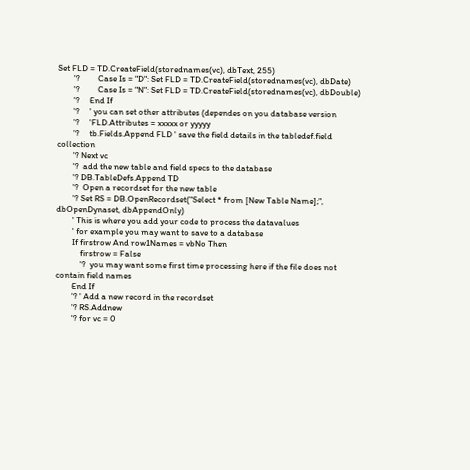Set FLD = TD.CreateField(storednames(vc), dbText, 255)
        '?         Case Is = "D": Set FLD = TD.CreateField(storednames(vc), dbDate)
        '?         Case Is = "N": Set FLD = TD.CreateField(storednames(vc), dbDouble)
        '?     End If
        '?     ' you can set other attributes (dependes on you database version
        '?     'FLD.Attributes = xxxxx or yyyyy
        '?     tb.Fields.Append FLD ' save the field details in the tabledef.field collection
        '? Next vc
        '?  add the new table and field specs to the database
        '? DB.TableDefs.Append TD
        '?  Open a recordset for the new table
        '? Set RS = DB.OpenRecordset("Select * from [New Table Name];", dbOpenDynaset, dbAppendOnly)
        ' This is where you add your code to process the datavalues
        ' for example you may want to save to a database
        If firstrow And row1Names = vbNo Then
            firstrow = False
            '?  you may want some first time processing here if the file does not contain field names
        End If
        '? ' Add a new record in the recordset
        '? RS.Addnew
        '? for vc = 0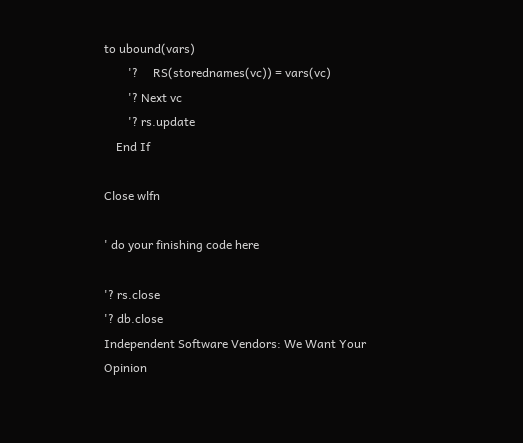to ubound(vars)
        '?     RS(storednames(vc)) = vars(vc)
        '? Next vc
        '? rs.update
    End If

Close wlfn

' do your finishing code here

'? rs.close
'? db.close
Independent Software Vendors: We Want Your Opinion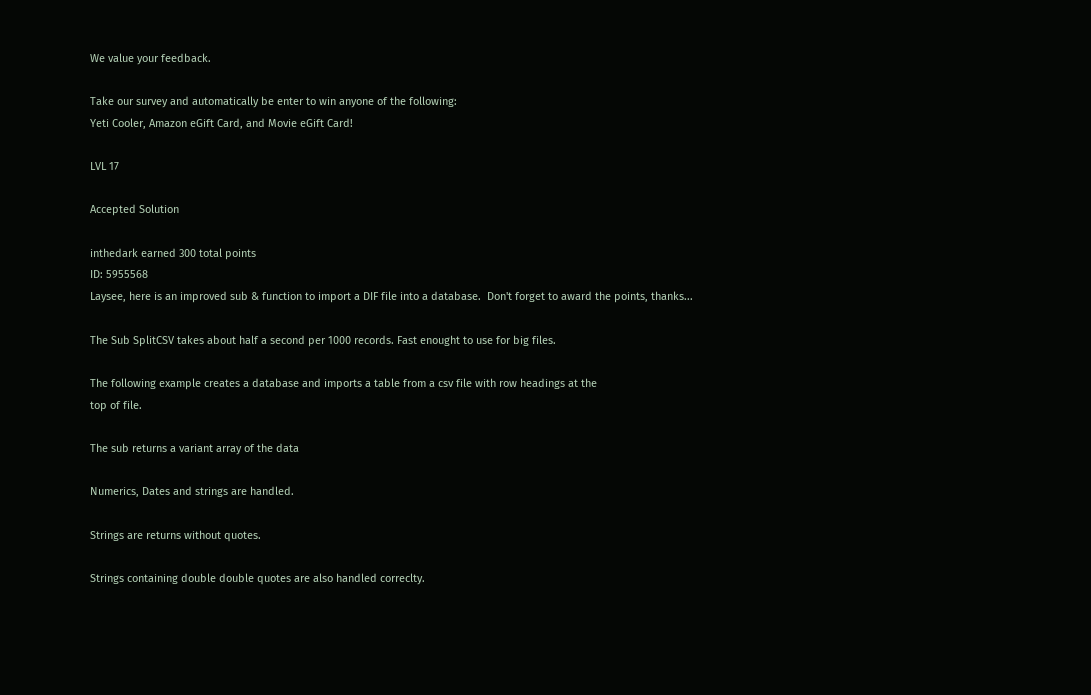We value your feedback.

Take our survey and automatically be enter to win anyone of the following:
Yeti Cooler, Amazon eGift Card, and Movie eGift Card!

LVL 17

Accepted Solution

inthedark earned 300 total points
ID: 5955568
Laysee, here is an improved sub & function to import a DIF file into a database.  Don't forget to award the points, thanks...

The Sub SplitCSV takes about half a second per 1000 records. Fast enought to use for big files.

The following example creates a database and imports a table from a csv file with row headings at the
top of file.

The sub returns a variant array of the data

Numerics, Dates and strings are handled.

Strings are returns without quotes.

Strings containing double double quotes are also handled correclty.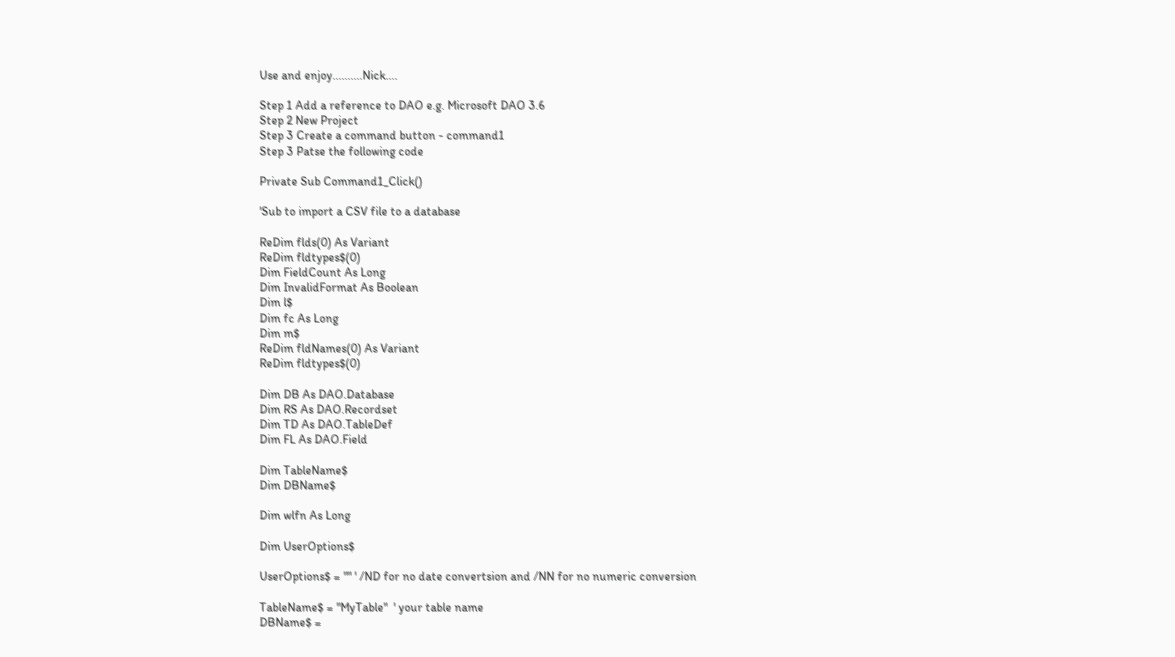Use and enjoy..........Nick....

Step 1 Add a reference to DAO e.g. Microsoft DAO 3.6
Step 2 New Project
Step 3 Create a command button - command1
Step 3 Patse the following code

Private Sub Command1_Click()

'Sub to import a CSV file to a database

ReDim flds(0) As Variant
ReDim fldtypes$(0)
Dim FieldCount As Long
Dim InvalidFormat As Boolean
Dim l$
Dim fc As Long
Dim m$
ReDim fldNames(0) As Variant
ReDim fldtypes$(0)

Dim DB As DAO.Database
Dim RS As DAO.Recordset
Dim TD As DAO.TableDef
Dim FL As DAO.Field

Dim TableName$
Dim DBName$

Dim wlfn As Long

Dim UserOptions$

UserOptions$ = "" ' /ND for no date convertsion and /NN for no numeric conversion

TableName$ = "MyTable"  ' your table name
DBName$ =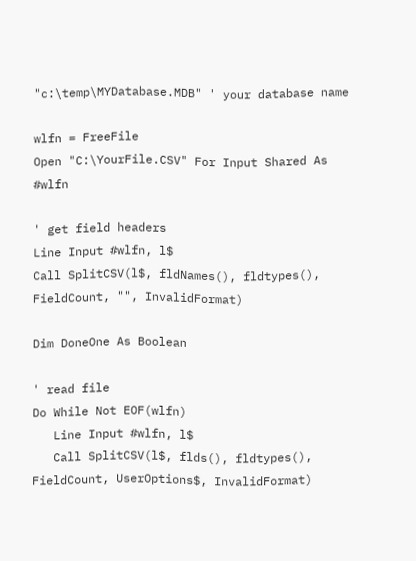"c:\temp\MYDatabase.MDB" ' your database name

wlfn = FreeFile
Open "C:\YourFile.CSV" For Input Shared As #wlfn

' get field headers
Line Input #wlfn, l$
Call SplitCSV(l$, fldNames(), fldtypes(), FieldCount, "", InvalidFormat)

Dim DoneOne As Boolean

' read file
Do While Not EOF(wlfn)
   Line Input #wlfn, l$
   Call SplitCSV(l$, flds(), fldtypes(), FieldCount, UserOptions$, InvalidFormat)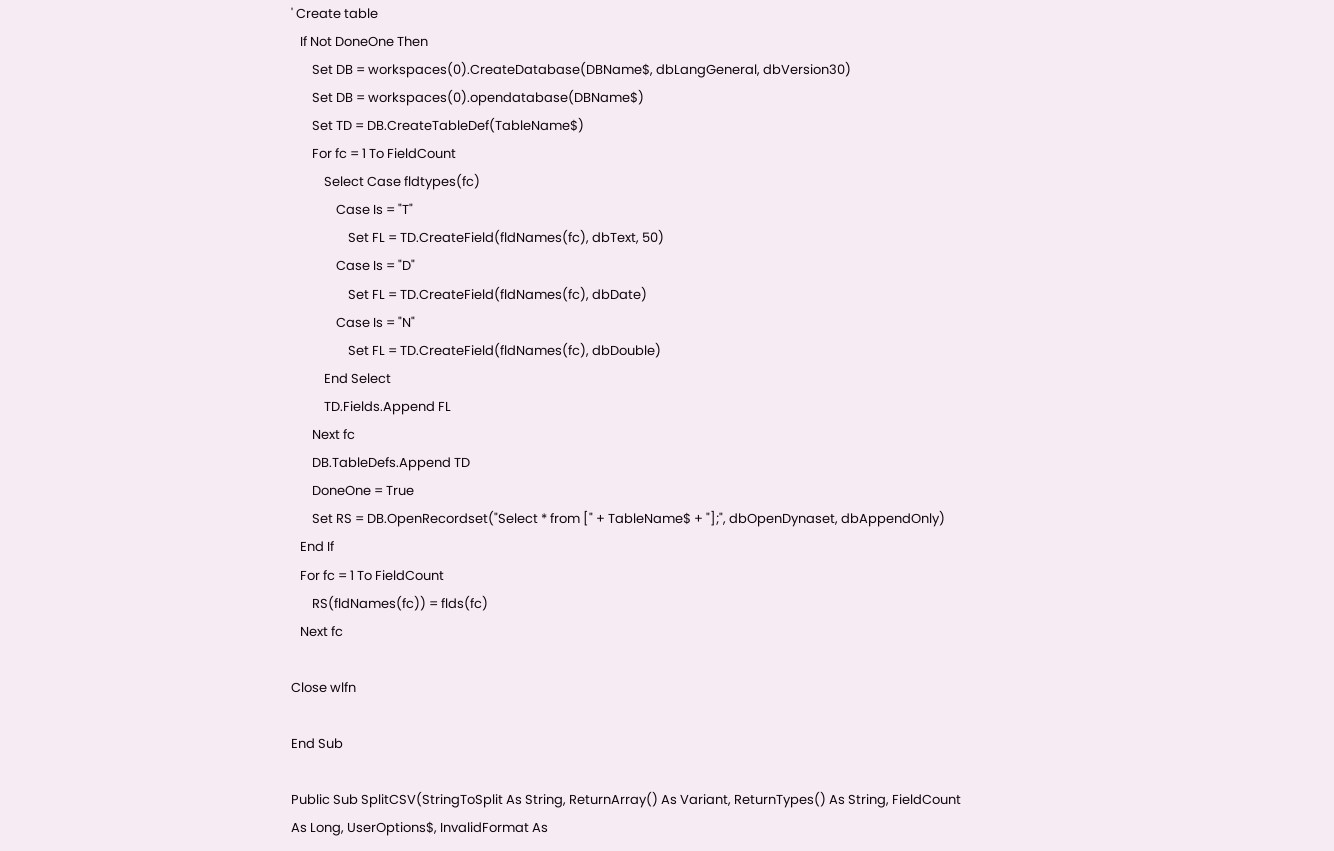' Create table
   If Not DoneOne Then
       Set DB = workspaces(0).CreateDatabase(DBName$, dbLangGeneral, dbVersion30)
       Set DB = workspaces(0).opendatabase(DBName$)
       Set TD = DB.CreateTableDef(TableName$)
       For fc = 1 To FieldCount
           Select Case fldtypes(fc)
               Case Is = "T"
                   Set FL = TD.CreateField(fldNames(fc), dbText, 50)
               Case Is = "D"
                   Set FL = TD.CreateField(fldNames(fc), dbDate)
               Case Is = "N"
                   Set FL = TD.CreateField(fldNames(fc), dbDouble)
           End Select
           TD.Fields.Append FL
       Next fc
       DB.TableDefs.Append TD
       DoneOne = True
       Set RS = DB.OpenRecordset("Select * from [" + TableName$ + "];", dbOpenDynaset, dbAppendOnly)
   End If
   For fc = 1 To FieldCount
       RS(fldNames(fc)) = flds(fc)
   Next fc

Close wlfn

End Sub

Public Sub SplitCSV(StringToSplit As String, ReturnArray() As Variant, ReturnTypes() As String, FieldCount
As Long, UserOptions$, InvalidFormat As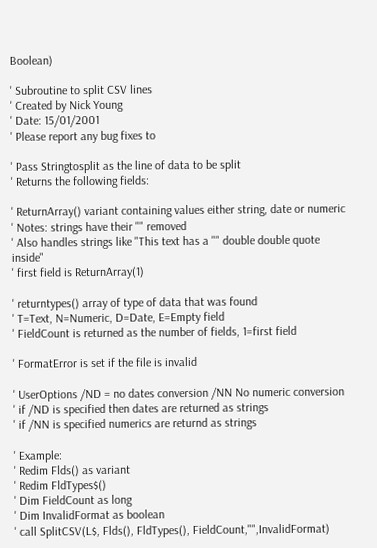Boolean)

' Subroutine to split CSV lines
' Created by Nick Young
' Date: 15/01/2001
' Please report any bug fixes to

' Pass Stringtosplit as the line of data to be split
' Returns the following fields:

' ReturnArray() variant containing values either string, date or numeric
' Notes: strings have their "" removed
' Also handles strings like "This text has a "" double double quote inside"
' first field is ReturnArray(1)

' returntypes() array of type of data that was found
' T=Text, N=Numeric, D=Date, E=Empty field
' FieldCount is returned as the number of fields, 1=first field

' FormatError is set if the file is invalid

' UserOptions /ND = no dates conversion /NN No numeric conversion
' if /ND is specified then dates are returned as strings
' if /NN is specified numerics are returnd as strings

' Example:
' Redim Flds() as variant
' Redim FldTypes$()
' Dim FieldCount as long
' Dim InvalidFormat as boolean
' call SplitCSV(L$, Flds(), FldTypes(), FieldCount,"",InvalidFormat)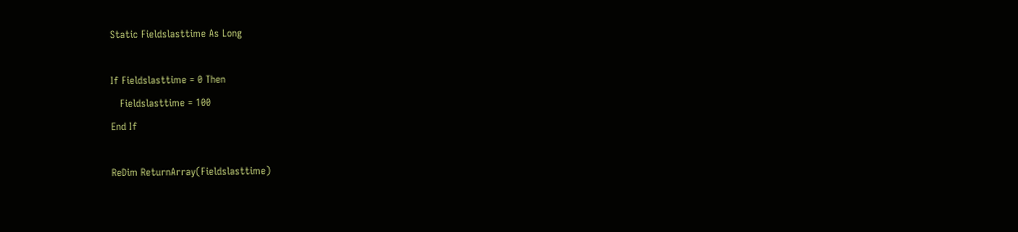Static Fieldslasttime As Long

If Fieldslasttime = 0 Then
   Fieldslasttime = 100
End If

ReDim ReturnArray(Fieldslasttime)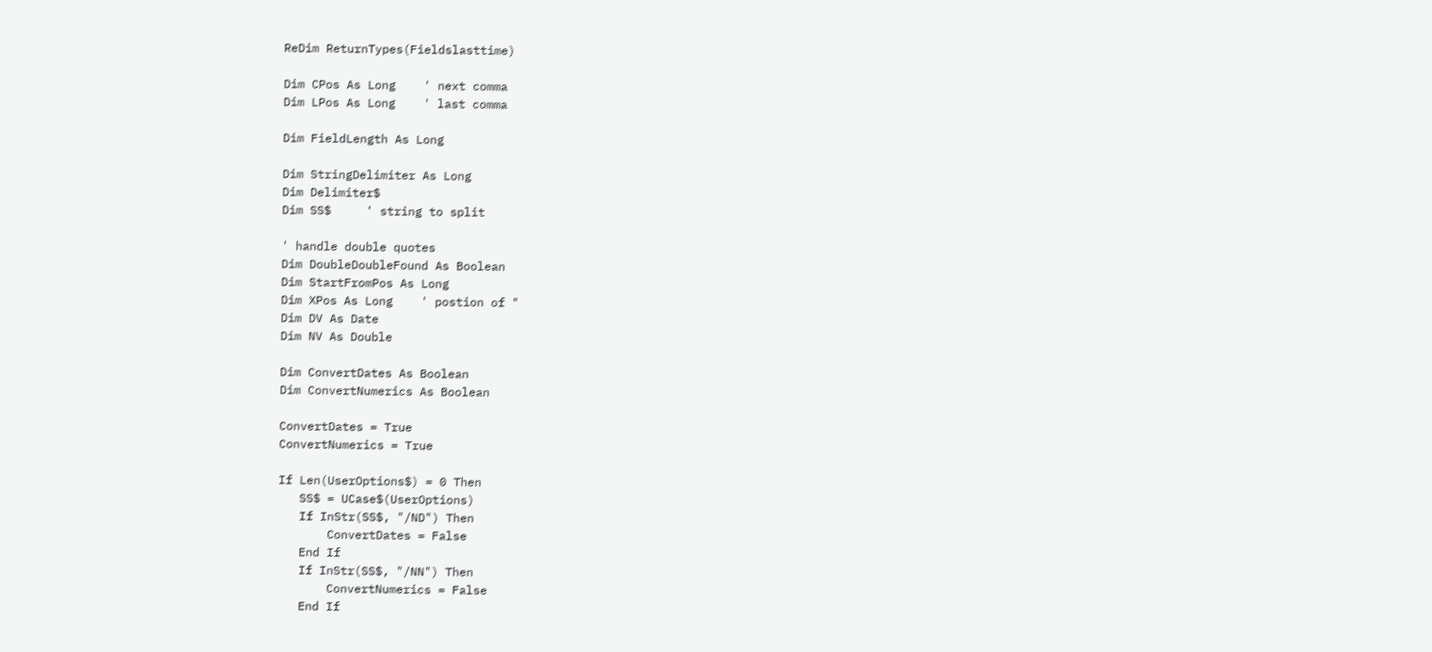ReDim ReturnTypes(Fieldslasttime)

Dim CPos As Long    ' next comma
Dim LPos As Long    ' last comma

Dim FieldLength As Long

Dim StringDelimiter As Long
Dim Delimiter$
Dim SS$     ' string to split

' handle double quotes
Dim DoubleDoubleFound As Boolean
Dim StartFromPos As Long
Dim XPos As Long    ' postion of "
Dim DV As Date
Dim NV As Double

Dim ConvertDates As Boolean
Dim ConvertNumerics As Boolean

ConvertDates = True
ConvertNumerics = True

If Len(UserOptions$) = 0 Then
   SS$ = UCase$(UserOptions)
   If InStr(SS$, "/ND") Then
       ConvertDates = False
   End If
   If InStr(SS$, "/NN") Then
       ConvertNumerics = False
   End If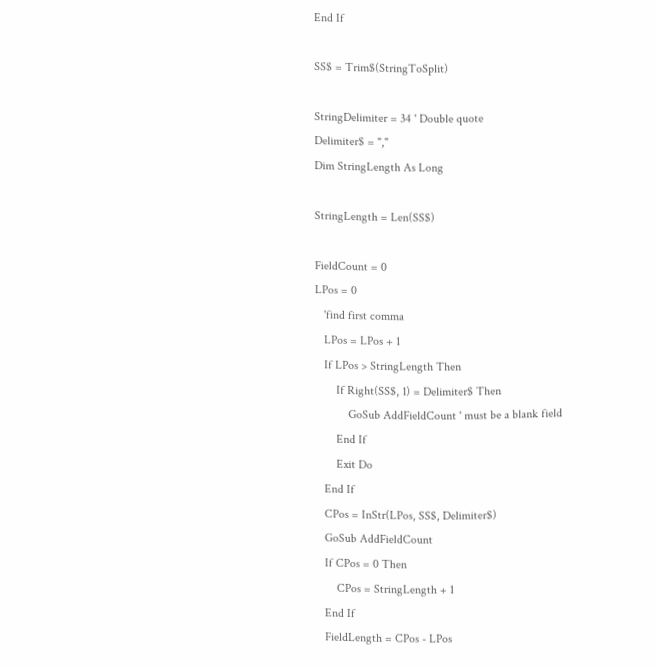End If

SS$ = Trim$(StringToSplit)

StringDelimiter = 34 ' Double quote
Delimiter$ = ","
Dim StringLength As Long

StringLength = Len(SS$)

FieldCount = 0
LPos = 0
   'find first comma
   LPos = LPos + 1
   If LPos > StringLength Then
       If Right(SS$, 1) = Delimiter$ Then
           GoSub AddFieldCount ' must be a blank field
       End If
       Exit Do
   End If
   CPos = InStr(LPos, SS$, Delimiter$)
   GoSub AddFieldCount
   If CPos = 0 Then
       CPos = StringLength + 1
   End If
   FieldLength = CPos - LPos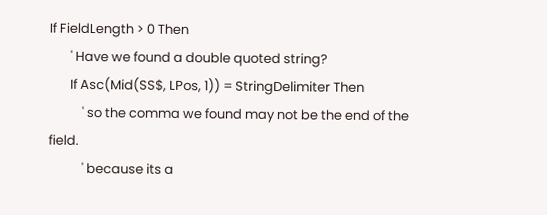If FieldLength > 0 Then
       ' Have we found a double quoted string?
       If Asc(Mid(SS$, LPos, 1)) = StringDelimiter Then
           ' so the comma we found may not be the end of the field.
           ' because its a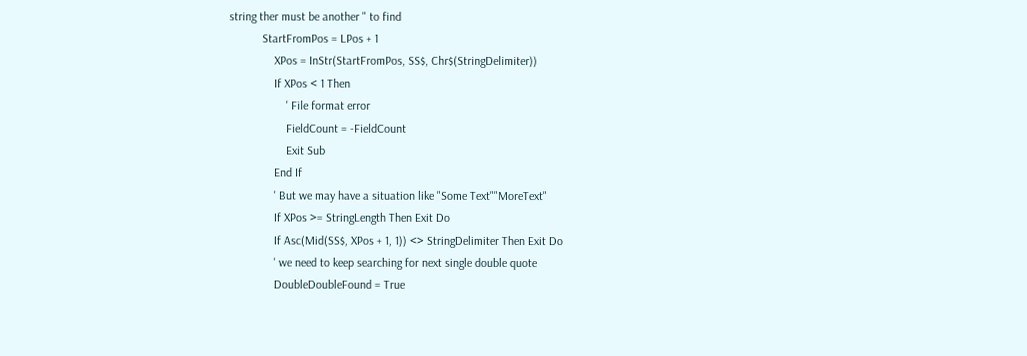string ther must be another " to find
           StartFromPos = LPos + 1
               XPos = InStr(StartFromPos, SS$, Chr$(StringDelimiter))
               If XPos < 1 Then
                   ' File format error
                   FieldCount = -FieldCount
                   Exit Sub
               End If
               ' But we may have a situation like "Some Text""MoreText"
               If XPos >= StringLength Then Exit Do
               If Asc(Mid(SS$, XPos + 1, 1)) <> StringDelimiter Then Exit Do
               ' we need to keep searching for next single double quote
               DoubleDoubleFound = True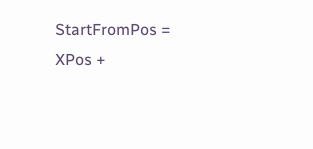StartFromPos = XPos +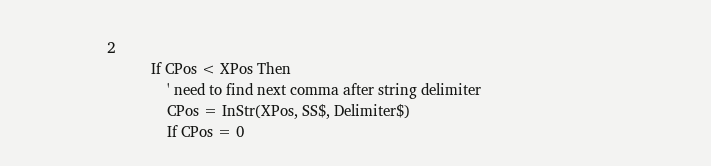2
           If CPos < XPos Then
               ' need to find next comma after string delimiter
               CPos = InStr(XPos, SS$, Delimiter$)
               If CPos = 0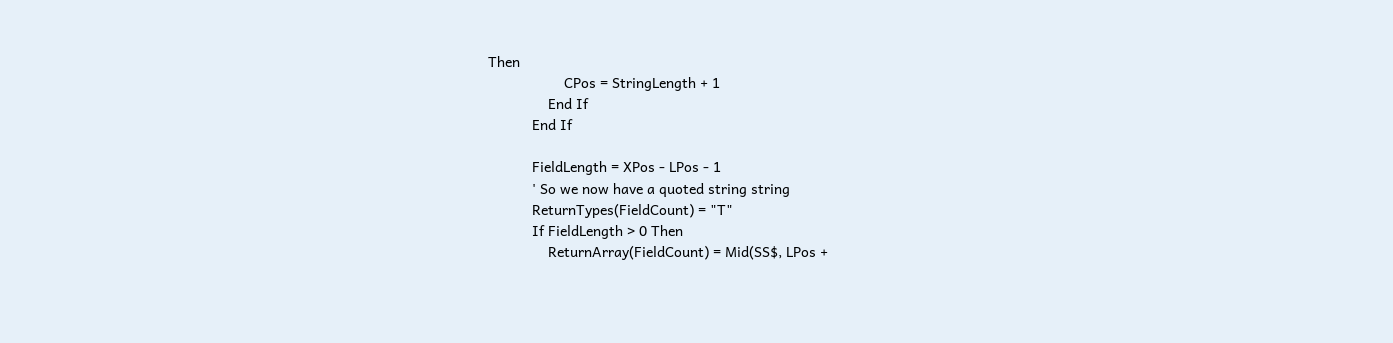Then
                   CPos = StringLength + 1
               End If
           End If

           FieldLength = XPos - LPos - 1
           ' So we now have a quoted string string
           ReturnTypes(FieldCount) = "T"
           If FieldLength > 0 Then
               ReturnArray(FieldCount) = Mid(SS$, LPos +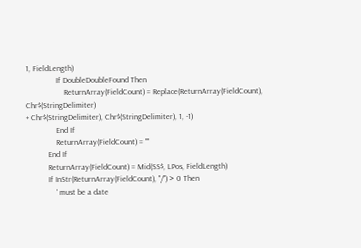1, FieldLength)
               If DoubleDoubleFound Then
                   ReturnArray(FieldCount) = Replace(ReturnArray(FieldCount), Chr$(StringDelimiter)
+ Chr$(StringDelimiter), Chr$(StringDelimiter), 1, -1)
               End If
               ReturnArray(FieldCount) = ""
           End If
           ReturnArray(FieldCount) = Mid(SS$, LPos, FieldLength)
           If InStr(ReturnArray(FieldCount), "/") > 0 Then
               ' must be a date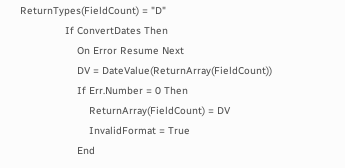ReturnTypes(FieldCount) = "D"
               If ConvertDates Then
                   On Error Resume Next
                   DV = DateValue(ReturnArray(FieldCount))
                   If Err.Number = 0 Then
                       ReturnArray(FieldCount) = DV
                       InvalidFormat = True
                   End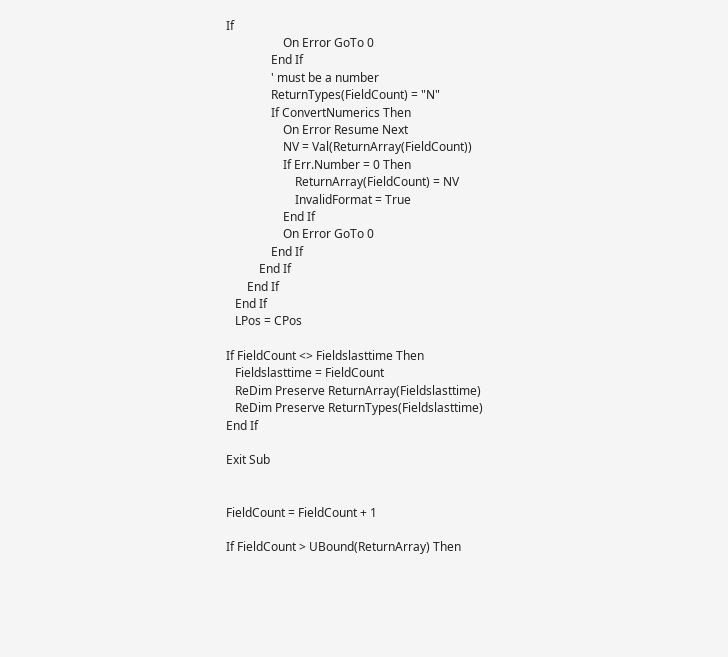If
                   On Error GoTo 0
               End If
               ' must be a number
               ReturnTypes(FieldCount) = "N"
               If ConvertNumerics Then
                   On Error Resume Next
                   NV = Val(ReturnArray(FieldCount))
                   If Err.Number = 0 Then
                       ReturnArray(FieldCount) = NV
                       InvalidFormat = True
                   End If
                   On Error GoTo 0
               End If
           End If
       End If
   End If
   LPos = CPos

If FieldCount <> Fieldslasttime Then
   Fieldslasttime = FieldCount
   ReDim Preserve ReturnArray(Fieldslasttime)
   ReDim Preserve ReturnTypes(Fieldslasttime)
End If

Exit Sub


FieldCount = FieldCount + 1

If FieldCount > UBound(ReturnArray) Then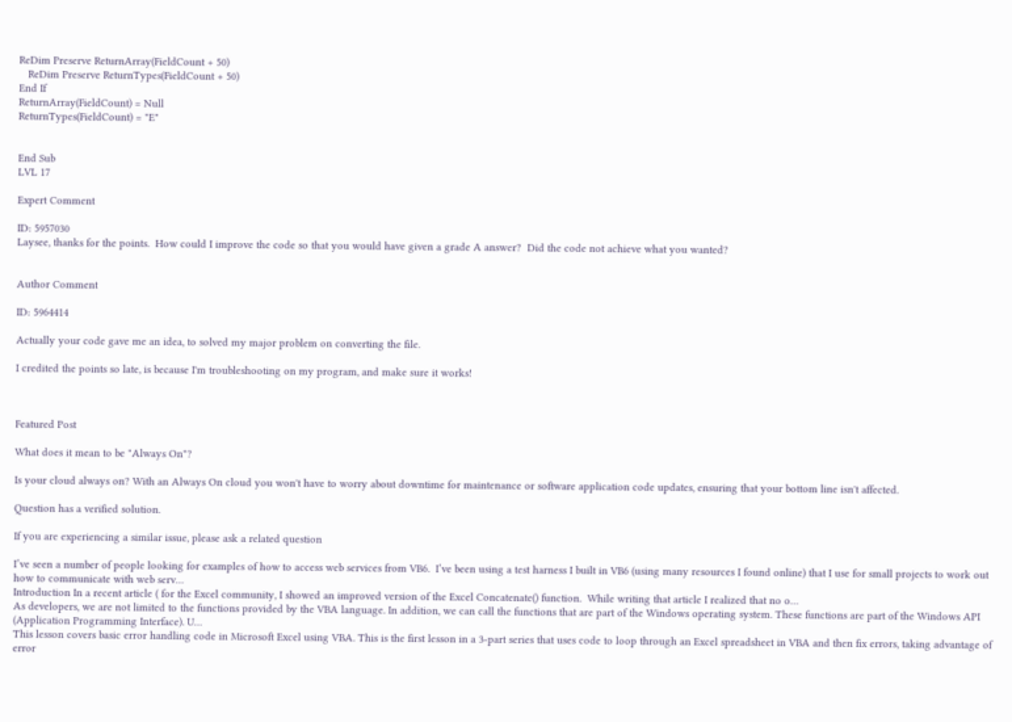ReDim Preserve ReturnArray(FieldCount + 50)
   ReDim Preserve ReturnTypes(FieldCount + 50)
End If
ReturnArray(FieldCount) = Null
ReturnTypes(FieldCount) = "E"


End Sub
LVL 17

Expert Comment

ID: 5957030
Laysee, thanks for the points.  How could I improve the code so that you would have given a grade A answer?  Did the code not achieve what you wanted?


Author Comment

ID: 5964414

Actually your code gave me an idea, to solved my major problem on converting the file.

I credited the points so late, is because I'm troubleshooting on my program, and make sure it works!



Featured Post

What does it mean to be "Always On"?

Is your cloud always on? With an Always On cloud you won't have to worry about downtime for maintenance or software application code updates, ensuring that your bottom line isn't affected.

Question has a verified solution.

If you are experiencing a similar issue, please ask a related question

I’ve seen a number of people looking for examples of how to access web services from VB6.  I’ve been using a test harness I built in VB6 (using many resources I found online) that I use for small projects to work out how to communicate with web serv…
Introduction In a recent article ( for the Excel community, I showed an improved version of the Excel Concatenate() function.  While writing that article I realized that no o…
As developers, we are not limited to the functions provided by the VBA language. In addition, we can call the functions that are part of the Windows operating system. These functions are part of the Windows API (Application Programming Interface). U…
This lesson covers basic error handling code in Microsoft Excel using VBA. This is the first lesson in a 3-part series that uses code to loop through an Excel spreadsheet in VBA and then fix errors, taking advantage of error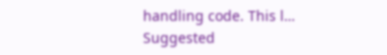handling code. This l…
Suggested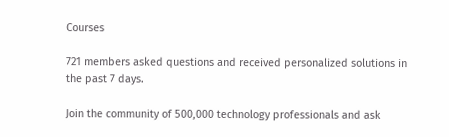Courses

721 members asked questions and received personalized solutions in the past 7 days.

Join the community of 500,000 technology professionals and ask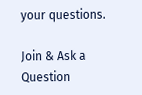your questions.

Join & Ask a Question